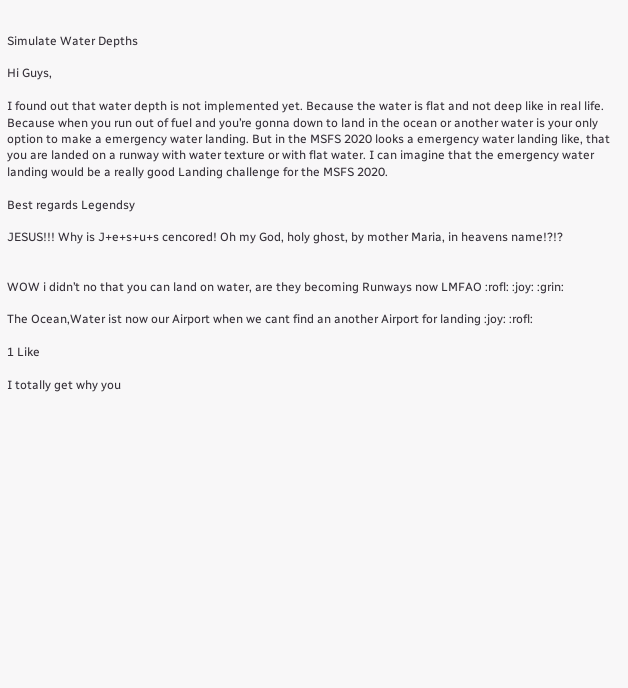Simulate Water Depths

Hi Guys,

I found out that water depth is not implemented yet. Because the water is flat and not deep like in real life. Because when you run out of fuel and you’re gonna down to land in the ocean or another water is your only option to make a emergency water landing. But in the MSFS 2020 looks a emergency water landing like, that you are landed on a runway with water texture or with flat water. I can imagine that the emergency water landing would be a really good Landing challenge for the MSFS 2020.

Best regards Legendsy

JESUS!!! Why is J+e+s+u+s cencored! Oh my God, holy ghost, by mother Maria, in heavens name!?!?


WOW i didn’t no that you can land on water, are they becoming Runways now LMFAO :rofl: :joy: :grin:

The Ocean,Water ist now our Airport when we cant find an another Airport for landing :joy: :rofl:

1 Like

I totally get why you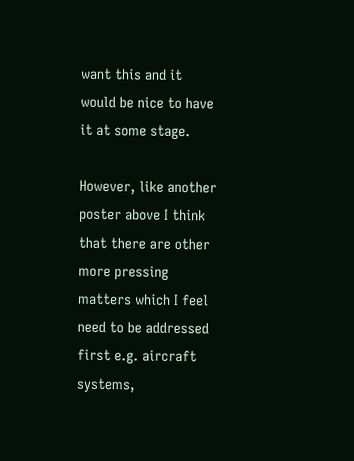want this and it would be nice to have it at some stage.

However, like another poster above I think that there are other more pressing matters which I feel need to be addressed first e.g. aircraft systems,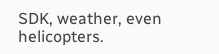SDK, weather, even helicopters.